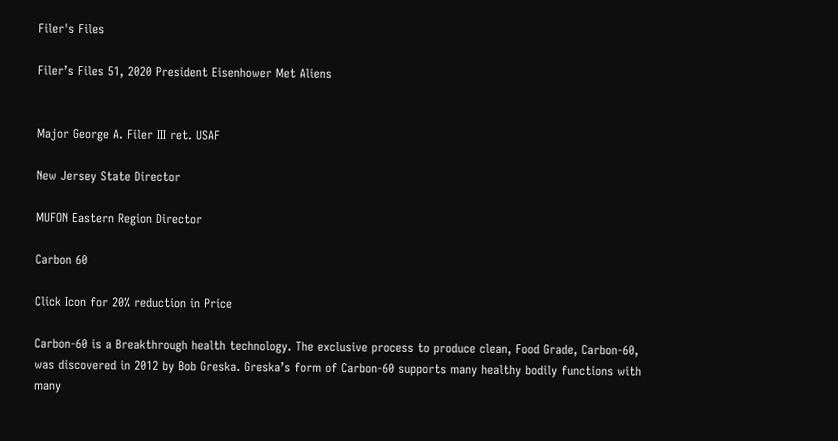Filer's Files

Filer’s Files 51, 2020 President Eisenhower Met Aliens


Major George A. Filer III ret. USAF

New Jersey State Director

MUFON Eastern Region Director

Carbon 60

Click Icon for 20% reduction in Price

Carbon-60 is a Breakthrough health technology. The exclusive process to produce clean, Food Grade, Carbon-60, was discovered in 2012 by Bob Greska. Greska’s form of Carbon-60 supports many healthy bodily functions with many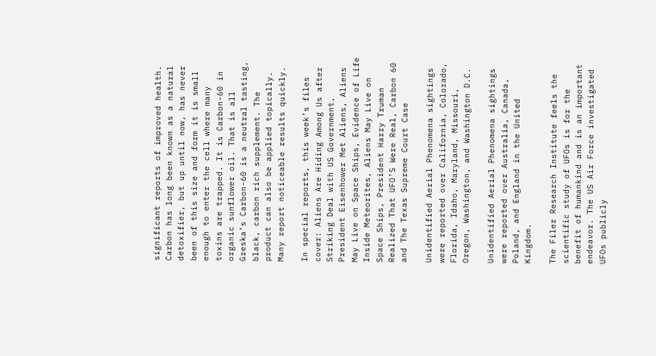significant reports of improved health. Carbon has long been known as a natural detoxifier, but up until now, has never been of this size and form it is small enough to enter the cell where many toxins are trapped. It is Carbon-60 in organic sunflower oil. That is all Greska’s Carbon-60 is a neutral tasting, black, carbon rich supplement. The product can also be applied topically. Many report noticeable results quickly.

In special reports, this week’s files cover: Aliens Are Hiding Among Us after Striking Deal with US Government, President Eisenhower Met Aliens, Aliens May Live on Space Ships, Evidence of Life Inside Meteorites, Aliens May Live on Space Ships, President Harry Truman Realized That UFO’S Were Real, Carbon 60 and The Texas Supreme Court Case

Unidentified Aerial Phenomena sightings were reported over California, Colorado, Florida, Idaho, Maryland, Missouri, Oregon, Washington, and Washington D.C.

Unidentified Aerial Phenomena sightings were reported over Australia, Canada, Poland, and England in the United Kingdom.

The Filer Research Institute feels the scientific study of UFOs is for the benefit of humankind and is an important endeavor. The US Air Force investigated UFOs publicly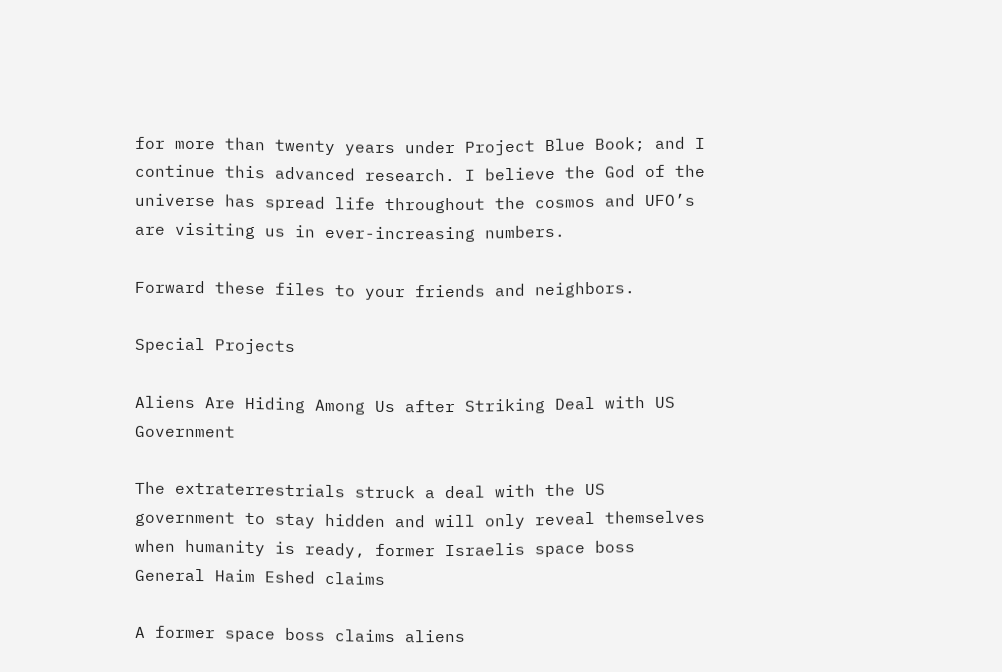for more than twenty years under Project Blue Book; and I continue this advanced research. I believe the God of the universe has spread life throughout the cosmos and UFO’s are visiting us in ever-increasing numbers.

Forward these files to your friends and neighbors.

Special Projects

Aliens Are Hiding Among Us after Striking Deal with US Government

The extraterrestrials struck a deal with the US government to stay hidden and will only reveal themselves when humanity is ready, former Israelis space boss General Haim Eshed claims

A former space boss claims aliens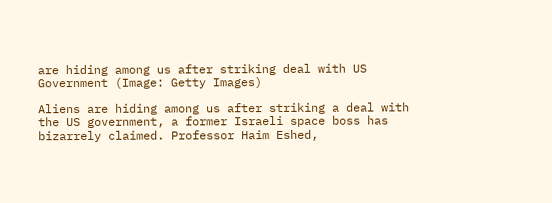are hiding among us after striking deal with US   Government (Image: Getty Images)

Aliens are hiding among us after striking a deal with the US government, a former Israeli space boss has bizarrely claimed. Professor Haim Eshed,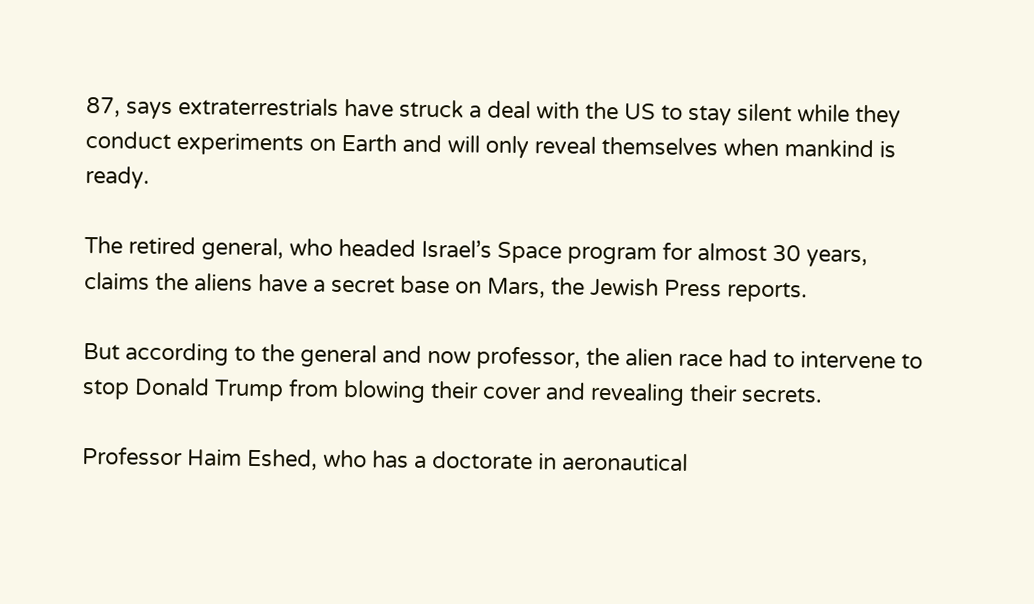87, says extraterrestrials have struck a deal with the US to stay silent while they conduct experiments on Earth and will only reveal themselves when mankind is ready.

The retired general, who headed Israel’s Space program for almost 30 years, claims the aliens have a secret base on Mars, the Jewish Press reports.

But according to the general and now professor, the alien race had to intervene to stop Donald Trump from blowing their cover and revealing their secrets.

Professor Haim Eshed, who has a doctorate in aeronautical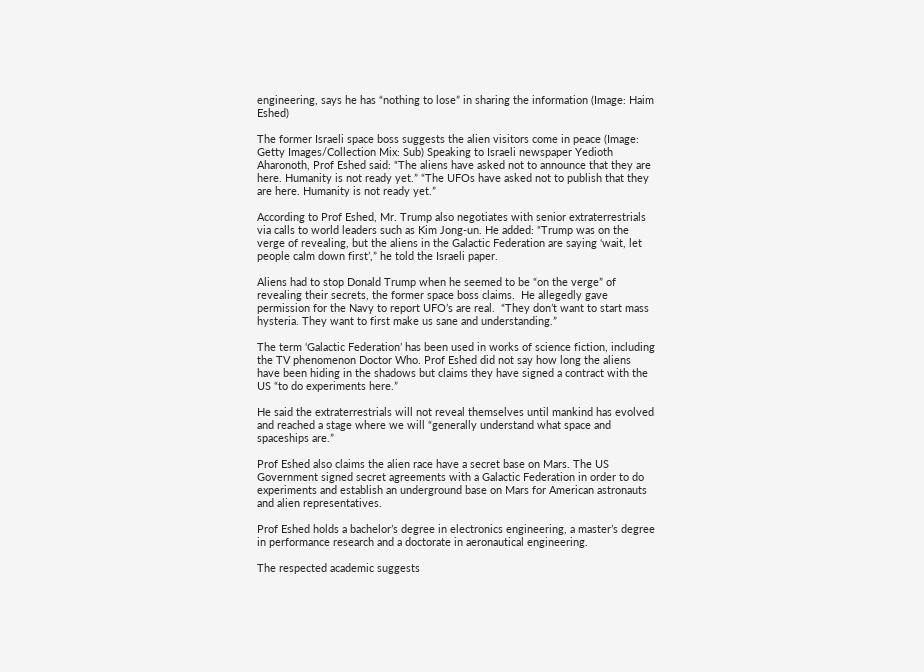engineering, says he has “nothing to lose” in sharing the information (Image: Haim Eshed)

The former Israeli space boss suggests the alien visitors come in peace (Image: Getty Images/Collection Mix: Sub) Speaking to Israeli newspaper Yedioth Aharonoth, Prof Eshed said: “The aliens have asked not to announce that they are here. Humanity is not ready yet.” “The UFOs have asked not to publish that they are here. Humanity is not ready yet.”

According to Prof Eshed, Mr. Trump also negotiates with senior extraterrestrials via calls to world leaders such as Kim Jong-un. He added: “Trump was on the verge of revealing, but the aliens in the Galactic Federation are saying ‘wait, let people calm down first’,” he told the Israeli paper.

Aliens had to stop Donald Trump when he seemed to be “on the verge” of revealing their secrets, the former space boss claims.  He allegedly gave permission for the Navy to report UFO’s are real.  “They don’t want to start mass hysteria. They want to first make us sane and understanding.”

The term ‘Galactic Federation’ has been used in works of science fiction, including the TV phenomenon Doctor Who. Prof Eshed did not say how long the aliens have been hiding in the shadows but claims they have signed a contract with the US “to do experiments here.”

He said the extraterrestrials will not reveal themselves until mankind has evolved and reached a stage where we will “generally understand what space and spaceships are.”

Prof Eshed also claims the alien race have a secret base on Mars. The US Government signed secret agreements with a Galactic Federation in order to do experiments and establish an underground base on Mars for American astronauts and alien representatives.

Prof Eshed holds a bachelor’s degree in electronics engineering, a master’s degree in performance research and a doctorate in aeronautical engineering.

The respected academic suggests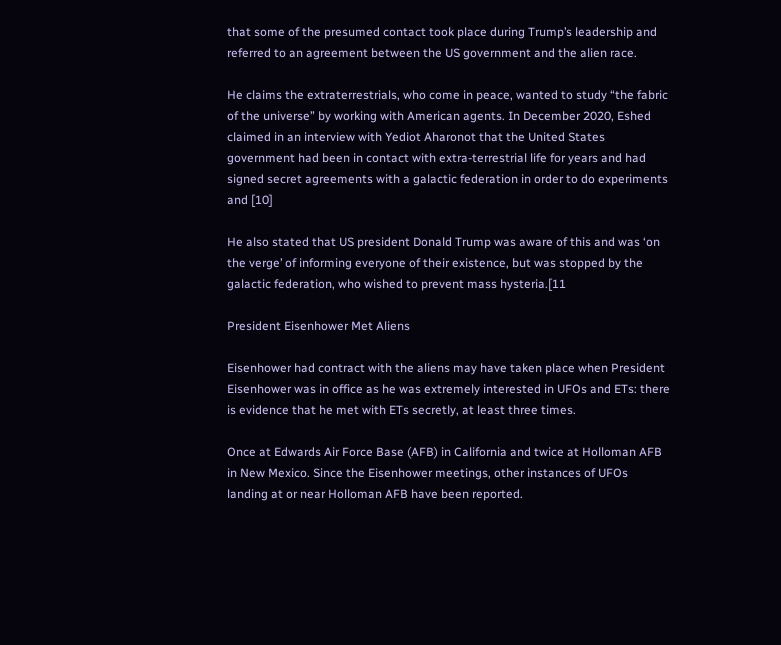that some of the presumed contact took place during Trump’s leadership and referred to an agreement between the US government and the alien race.

He claims the extraterrestrials, who come in peace, wanted to study “the fabric of the universe” by working with American agents. In December 2020, Eshed claimed in an interview with Yediot Aharonot that the United States government had been in contact with extra-terrestrial life for years and had signed secret agreements with a galactic federation in order to do experiments and [10]

He also stated that US president Donald Trump was aware of this and was ‘on the verge’ of informing everyone of their existence, but was stopped by the galactic federation, who wished to prevent mass hysteria.[11

President Eisenhower Met Aliens

Eisenhower had contract with the aliens may have taken place when President Eisenhower was in office as he was extremely interested in UFOs and ETs: there is evidence that he met with ETs secretly, at least three times.

Once at Edwards Air Force Base (AFB) in California and twice at Holloman AFB in New Mexico. Since the Eisenhower meetings, other instances of UFOs landing at or near Holloman AFB have been reported.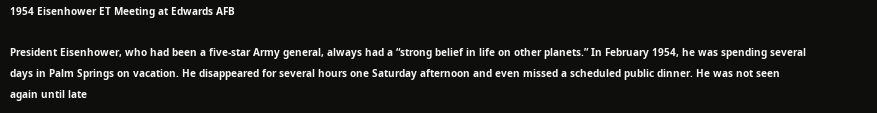1954 Eisenhower ET Meeting at Edwards AFB

President Eisenhower, who had been a five-star Army general, always had a “strong belief in life on other planets.” In February 1954, he was spending several days in Palm Springs on vacation. He disappeared for several hours one Saturday afternoon and even missed a scheduled public dinner. He was not seen again until late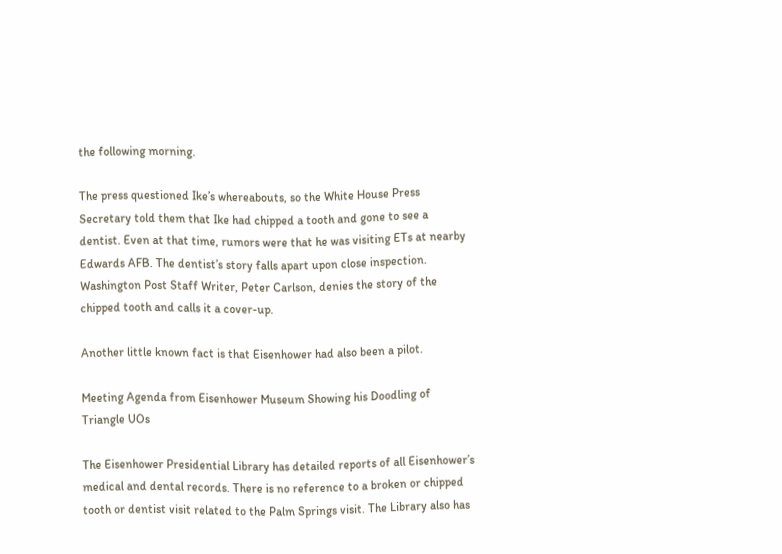the following morning.

The press questioned Ike’s whereabouts, so the White House Press Secretary told them that Ike had chipped a tooth and gone to see a dentist. Even at that time, rumors were that he was visiting ETs at nearby Edwards AFB. The dentist’s story falls apart upon close inspection. Washington Post Staff Writer, Peter Carlson, denies the story of the chipped tooth and calls it a cover-up.

Another little known fact is that Eisenhower had also been a pilot.

Meeting Agenda from Eisenhower Museum Showing his Doodling of Triangle UOs

The Eisenhower Presidential Library has detailed reports of all Eisenhower’s medical and dental records. There is no reference to a broken or chipped tooth or dentist visit related to the Palm Springs visit. The Library also has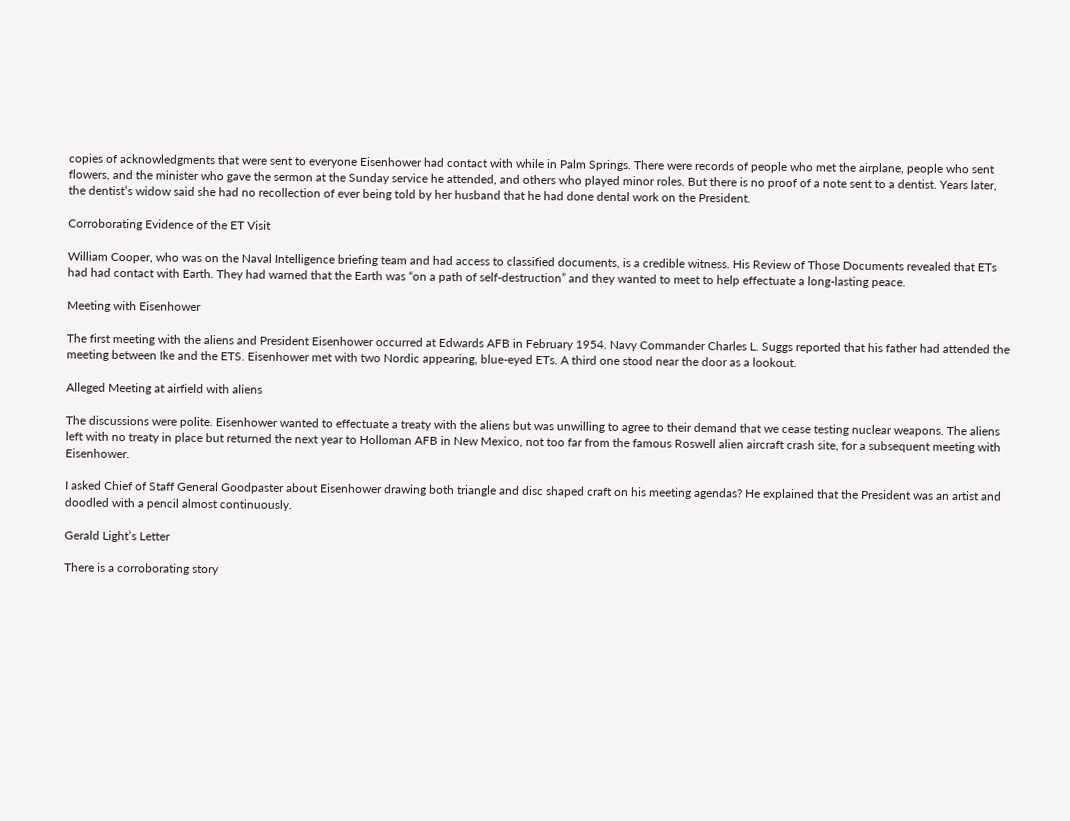copies of acknowledgments that were sent to everyone Eisenhower had contact with while in Palm Springs. There were records of people who met the airplane, people who sent flowers, and the minister who gave the sermon at the Sunday service he attended, and others who played minor roles. But there is no proof of a note sent to a dentist. Years later, the dentist’s widow said she had no recollection of ever being told by her husband that he had done dental work on the President.

Corroborating Evidence of the ET Visit

William Cooper, who was on the Naval Intelligence briefing team and had access to classified documents, is a credible witness. His Review of Those Documents revealed that ETs had had contact with Earth. They had warned that the Earth was “on a path of self-destruction” and they wanted to meet to help effectuate a long-lasting peace.

Meeting with Eisenhower

The first meeting with the aliens and President Eisenhower occurred at Edwards AFB in February 1954. Navy Commander Charles L. Suggs reported that his father had attended the meeting between Ike and the ETS. Eisenhower met with two Nordic appearing, blue-eyed ETs. A third one stood near the door as a lookout.

Alleged Meeting at airfield with aliens

The discussions were polite. Eisenhower wanted to effectuate a treaty with the aliens but was unwilling to agree to their demand that we cease testing nuclear weapons. The aliens left with no treaty in place but returned the next year to Holloman AFB in New Mexico, not too far from the famous Roswell alien aircraft crash site, for a subsequent meeting with Eisenhower.

I asked Chief of Staff General Goodpaster about Eisenhower drawing both triangle and disc shaped craft on his meeting agendas? He explained that the President was an artist and doodled with a pencil almost continuously.

Gerald Light’s Letter

There is a corroborating story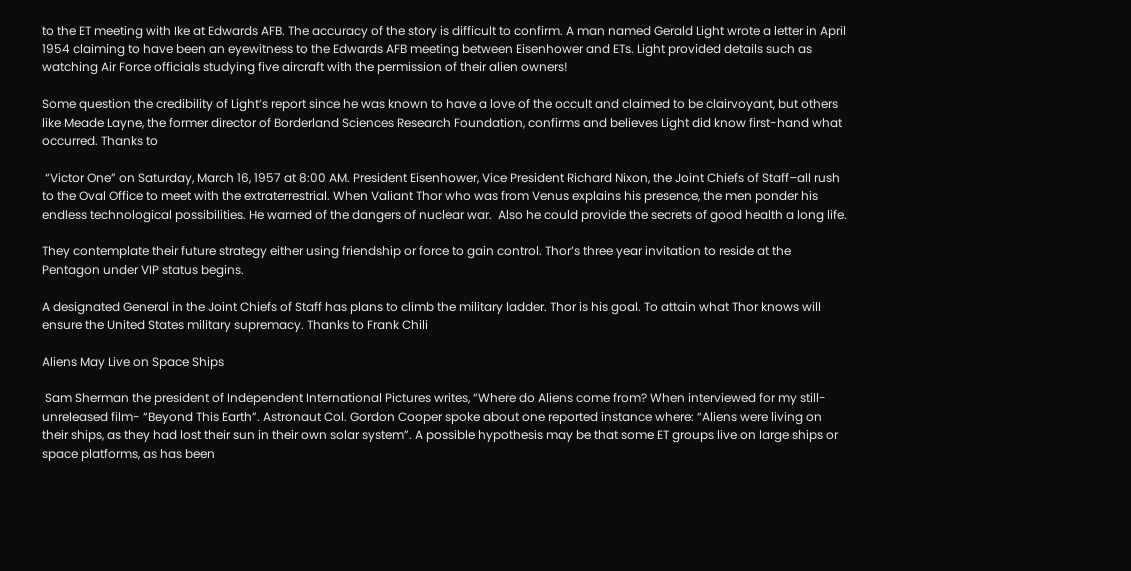to the ET meeting with Ike at Edwards AFB. The accuracy of the story is difficult to confirm. A man named Gerald Light wrote a letter in April 1954 claiming to have been an eyewitness to the Edwards AFB meeting between Eisenhower and ETs. Light provided details such as watching Air Force officials studying five aircraft with the permission of their alien owners!

Some question the credibility of Light’s report since he was known to have a love of the occult and claimed to be clairvoyant, but others like Meade Layne, the former director of Borderland Sciences Research Foundation, confirms and believes Light did know first-hand what occurred. Thanks to

 “Victor One” on Saturday, March 16, 1957 at 8:00 AM. President Eisenhower, Vice President Richard Nixon, the Joint Chiefs of Staff–all rush to the Oval Office to meet with the extraterrestrial. When Valiant Thor who was from Venus explains his presence, the men ponder his endless technological possibilities. He warned of the dangers of nuclear war.  Also he could provide the secrets of good health a long life.

They contemplate their future strategy either using friendship or force to gain control. Thor’s three year invitation to reside at the Pentagon under VIP status begins.

A designated General in the Joint Chiefs of Staff has plans to climb the military ladder. Thor is his goal. To attain what Thor knows will ensure the United States military supremacy. Thanks to Frank Chili

Aliens May Live on Space Ships

 Sam Sherman the president of Independent International Pictures writes, “Where do Aliens come from? When interviewed for my still-unreleased film- “Beyond This Earth”. Astronaut Col. Gordon Cooper spoke about one reported instance where: “Aliens were living on their ships, as they had lost their sun in their own solar system”. A possible hypothesis may be that some ET groups live on large ships or space platforms, as has been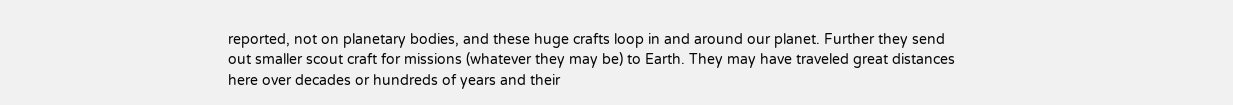reported, not on planetary bodies, and these huge crafts loop in and around our planet. Further they send out smaller scout craft for missions (whatever they may be) to Earth. They may have traveled great distances here over decades or hundreds of years and their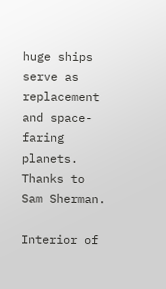huge ships serve as replacement and space-faring planets. Thanks to Sam Sherman.

Interior of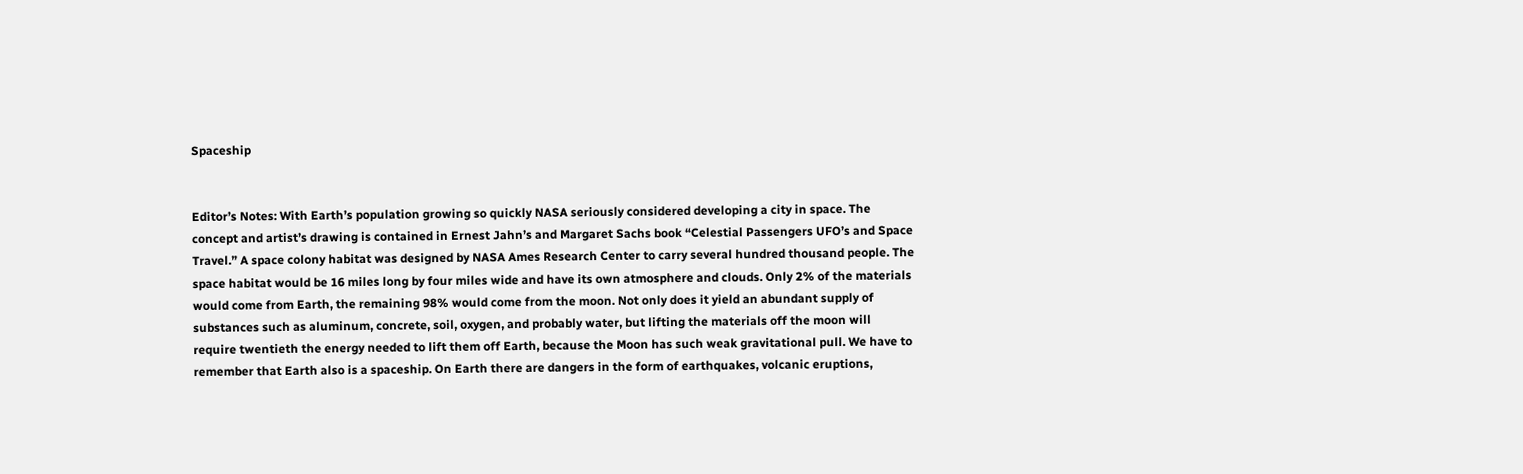Spaceship


Editor’s Notes: With Earth’s population growing so quickly NASA seriously considered developing a city in space. The concept and artist’s drawing is contained in Ernest Jahn’s and Margaret Sachs book “Celestial Passengers UFO’s and Space Travel.” A space colony habitat was designed by NASA Ames Research Center to carry several hundred thousand people. The space habitat would be 16 miles long by four miles wide and have its own atmosphere and clouds. Only 2% of the materials would come from Earth, the remaining 98% would come from the moon. Not only does it yield an abundant supply of substances such as aluminum, concrete, soil, oxygen, and probably water, but lifting the materials off the moon will require twentieth the energy needed to lift them off Earth, because the Moon has such weak gravitational pull. We have to remember that Earth also is a spaceship. On Earth there are dangers in the form of earthquakes, volcanic eruptions,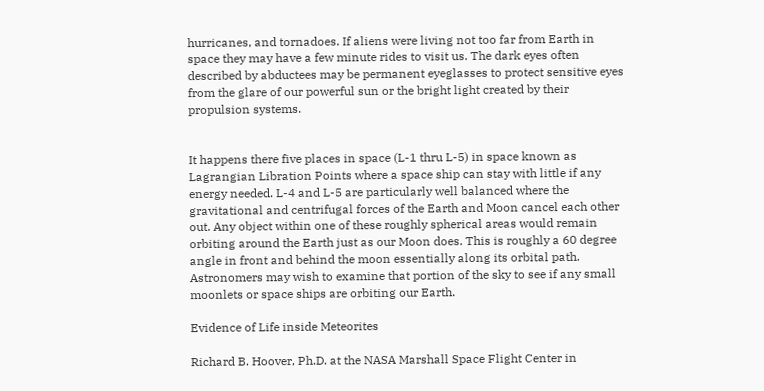hurricanes, and tornadoes. If aliens were living not too far from Earth in space they may have a few minute rides to visit us. The dark eyes often described by abductees may be permanent eyeglasses to protect sensitive eyes from the glare of our powerful sun or the bright light created by their propulsion systems.


It happens there five places in space (L-1 thru L-5) in space known as Lagrangian Libration Points where a space ship can stay with little if any energy needed. L-4 and L-5 are particularly well balanced where the gravitational and centrifugal forces of the Earth and Moon cancel each other out. Any object within one of these roughly spherical areas would remain orbiting around the Earth just as our Moon does. This is roughly a 60 degree angle in front and behind the moon essentially along its orbital path. Astronomers may wish to examine that portion of the sky to see if any small moonlets or space ships are orbiting our Earth.

Evidence of Life inside Meteorites

Richard B. Hoover, Ph.D. at the NASA Marshall Space Flight Center in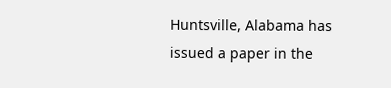Huntsville, Alabama has issued a paper in the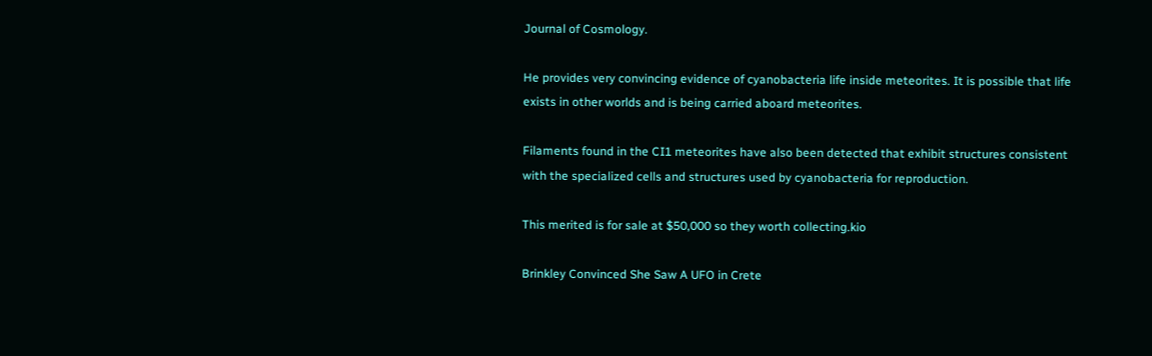Journal of Cosmology.

He provides very convincing evidence of cyanobacteria life inside meteorites. It is possible that life exists in other worlds and is being carried aboard meteorites.

Filaments found in the CI1 meteorites have also been detected that exhibit structures consistent with the specialized cells and structures used by cyanobacteria for reproduction.

This merited is for sale at $50,000 so they worth collecting.kio

Brinkley Convinced She Saw A UFO in Crete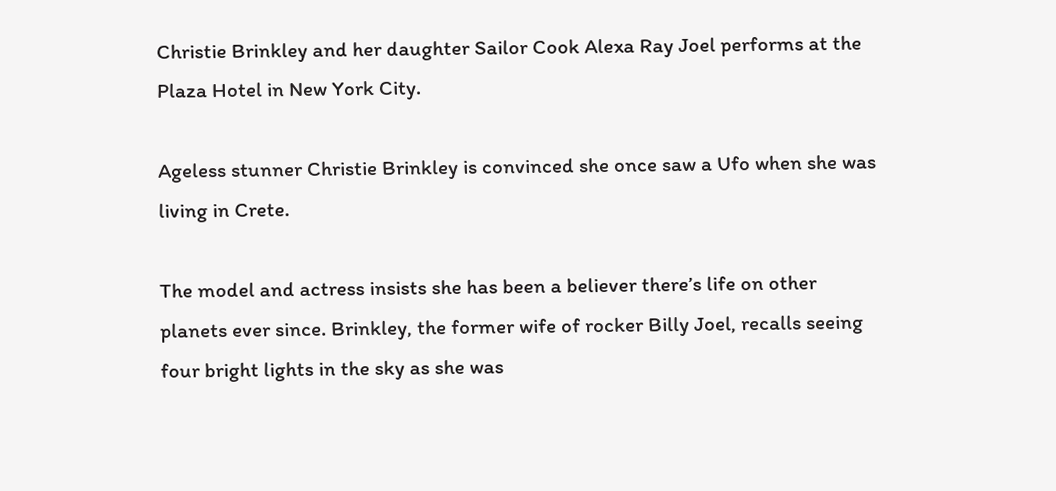Christie Brinkley and her daughter Sailor Cook Alexa Ray Joel performs at the Plaza Hotel in New York City.

Ageless stunner Christie Brinkley is convinced she once saw a Ufo when she was living in Crete.

The model and actress insists she has been a believer there’s life on other planets ever since. Brinkley, the former wife of rocker Billy Joel, recalls seeing four bright lights in the sky as she was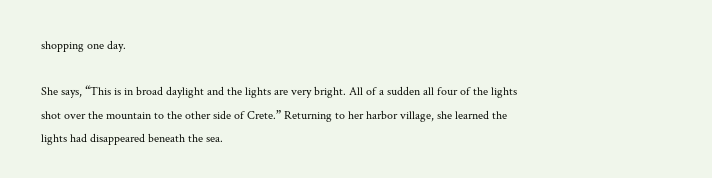shopping one day.

She says, “This is in broad daylight and the lights are very bright. All of a sudden all four of the lights shot over the mountain to the other side of Crete.” Returning to her harbor village, she learned the lights had disappeared beneath the sea.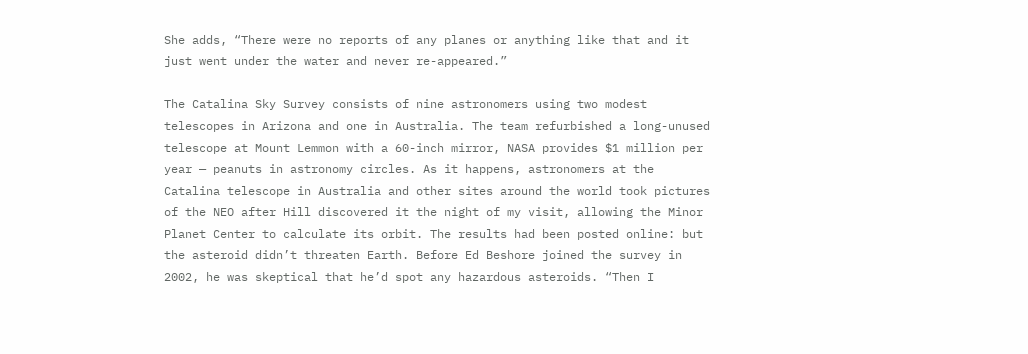She adds, “There were no reports of any planes or anything like that and it just went under the water and never re-appeared.”

The Catalina Sky Survey consists of nine astronomers using two modest telescopes in Arizona and one in Australia. The team refurbished a long-unused telescope at Mount Lemmon with a 60-inch mirror, NASA provides $1 million per year — peanuts in astronomy circles. As it happens, astronomers at the Catalina telescope in Australia and other sites around the world took pictures of the NEO after Hill discovered it the night of my visit, allowing the Minor Planet Center to calculate its orbit. The results had been posted online: but the asteroid didn’t threaten Earth. Before Ed Beshore joined the survey in 2002, he was skeptical that he’d spot any hazardous asteroids. “Then I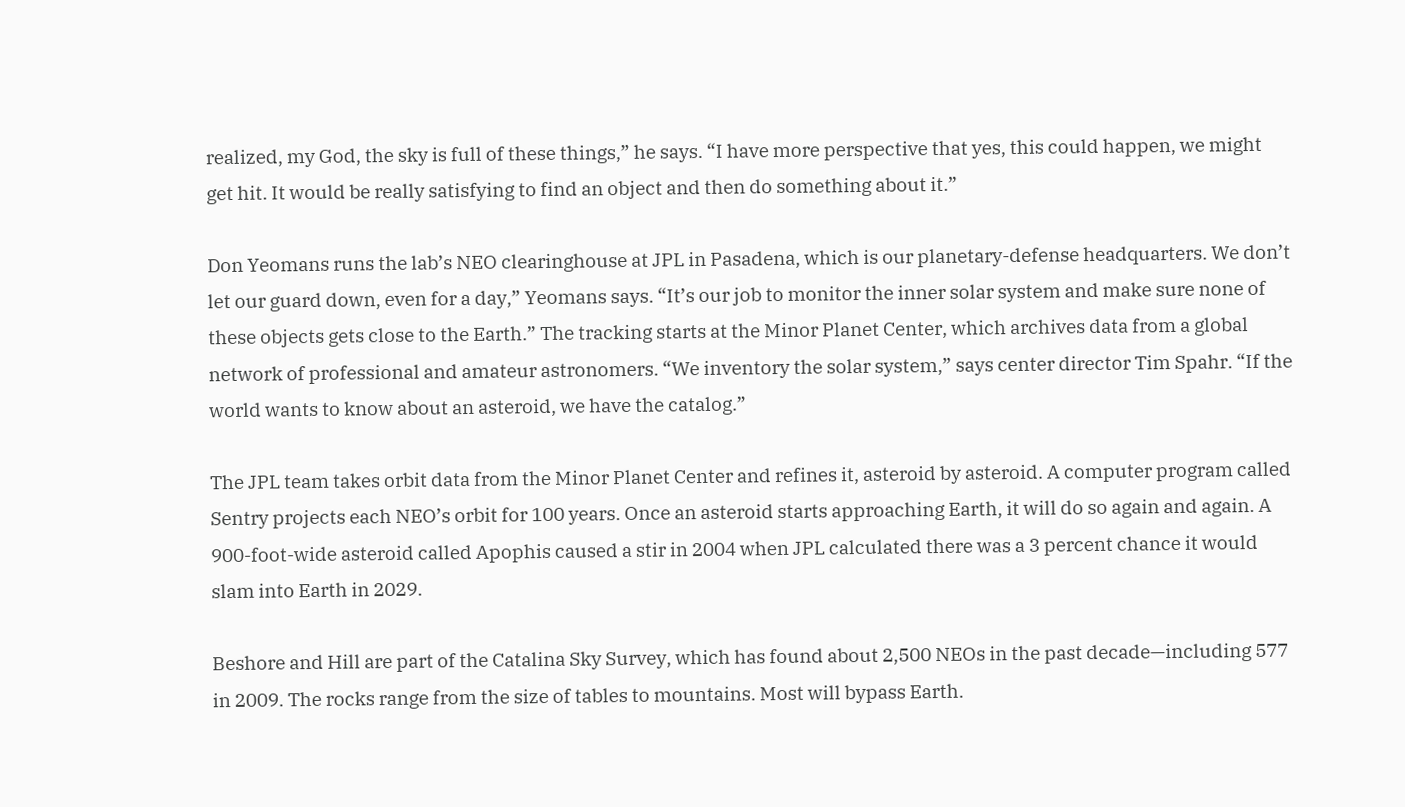realized, my God, the sky is full of these things,” he says. “I have more perspective that yes, this could happen, we might get hit. It would be really satisfying to find an object and then do something about it.”

Don Yeomans runs the lab’s NEO clearinghouse at JPL in Pasadena, which is our planetary-defense headquarters. We don’t let our guard down, even for a day,” Yeomans says. “It’s our job to monitor the inner solar system and make sure none of these objects gets close to the Earth.” The tracking starts at the Minor Planet Center, which archives data from a global network of professional and amateur astronomers. “We inventory the solar system,” says center director Tim Spahr. “If the world wants to know about an asteroid, we have the catalog.”

The JPL team takes orbit data from the Minor Planet Center and refines it, asteroid by asteroid. A computer program called Sentry projects each NEO’s orbit for 100 years. Once an asteroid starts approaching Earth, it will do so again and again. A 900-foot-wide asteroid called Apophis caused a stir in 2004 when JPL calculated there was a 3 percent chance it would slam into Earth in 2029.

Beshore and Hill are part of the Catalina Sky Survey, which has found about 2,500 NEOs in the past decade—including 577 in 2009. The rocks range from the size of tables to mountains. Most will bypass Earth.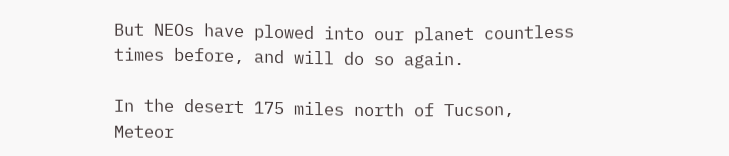But NEOs have plowed into our planet countless times before, and will do so again.

In the desert 175 miles north of Tucson, Meteor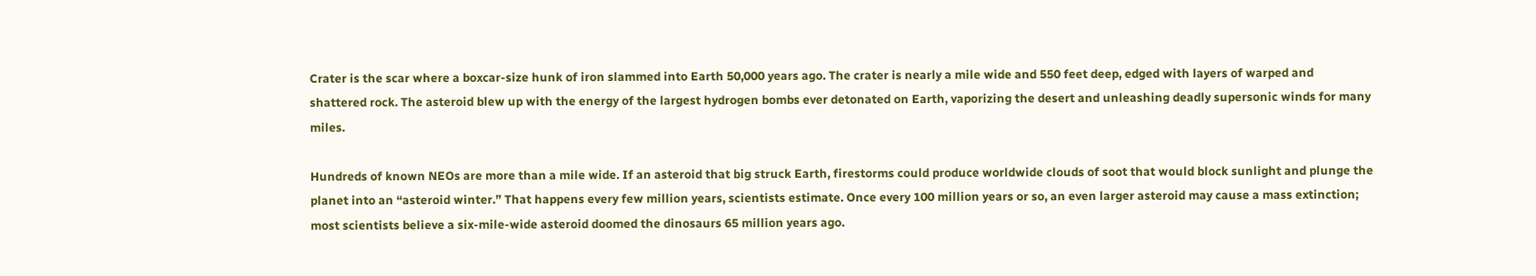Crater is the scar where a boxcar-size hunk of iron slammed into Earth 50,000 years ago. The crater is nearly a mile wide and 550 feet deep, edged with layers of warped and shattered rock. The asteroid blew up with the energy of the largest hydrogen bombs ever detonated on Earth, vaporizing the desert and unleashing deadly supersonic winds for many miles.

Hundreds of known NEOs are more than a mile wide. If an asteroid that big struck Earth, firestorms could produce worldwide clouds of soot that would block sunlight and plunge the planet into an “asteroid winter.” That happens every few million years, scientists estimate. Once every 100 million years or so, an even larger asteroid may cause a mass extinction; most scientists believe a six-mile-wide asteroid doomed the dinosaurs 65 million years ago.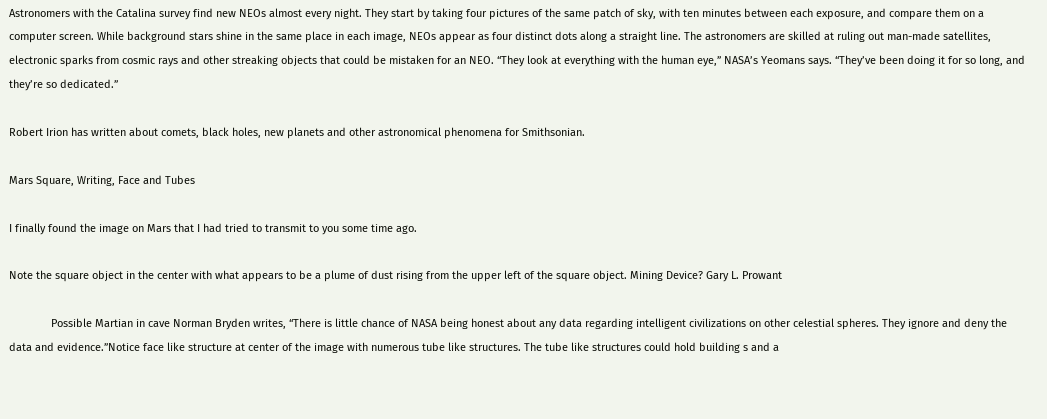Astronomers with the Catalina survey find new NEOs almost every night. They start by taking four pictures of the same patch of sky, with ten minutes between each exposure, and compare them on a computer screen. While background stars shine in the same place in each image, NEOs appear as four distinct dots along a straight line. The astronomers are skilled at ruling out man-made satellites, electronic sparks from cosmic rays and other streaking objects that could be mistaken for an NEO. “They look at everything with the human eye,” NASA’s Yeomans says. “They’ve been doing it for so long, and they’re so dedicated.”

Robert Irion has written about comets, black holes, new planets and other astronomical phenomena for Smithsonian.

Mars Square, Writing, Face and Tubes

I finally found the image on Mars that I had tried to transmit to you some time ago.

Note the square object in the center with what appears to be a plume of dust rising from the upper left of the square object. Mining Device? Gary L. Prowant

              Possible Martian in cave Norman Bryden writes, “There is little chance of NASA being honest about any data regarding intelligent civilizations on other celestial spheres. They ignore and deny the data and evidence.”Notice face like structure at center of the image with numerous tube like structures. The tube like structures could hold building s and a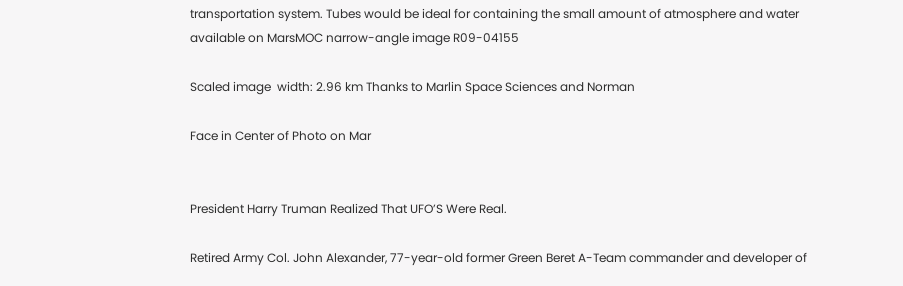transportation system. Tubes would be ideal for containing the small amount of atmosphere and water available on MarsMOC narrow-angle image R09-04155

Scaled image  width: 2.96 km Thanks to Marlin Space Sciences and Norman

Face in Center of Photo on Mar


President Harry Truman Realized That UFO’S Were Real.

Retired Army Col. John Alexander, 77-year-old former Green Beret A-Team commander and developer of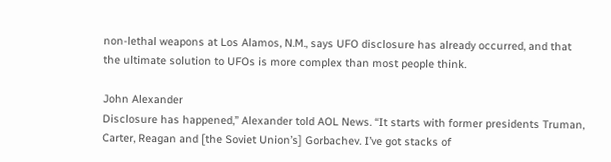non-lethal weapons at Los Alamos, N.M., says UFO disclosure has already occurred, and that the ultimate solution to UFOs is more complex than most people think.

John Alexander
Disclosure has happened,” Alexander told AOL News. “It starts with former presidents Truman, Carter, Reagan and [the Soviet Union’s] Gorbachev. I’ve got stacks of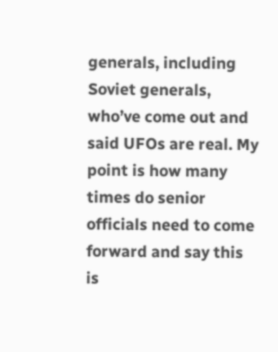generals, including Soviet generals, who’ve come out and said UFOs are real. My point is how many times do senior officials need to come forward and say this is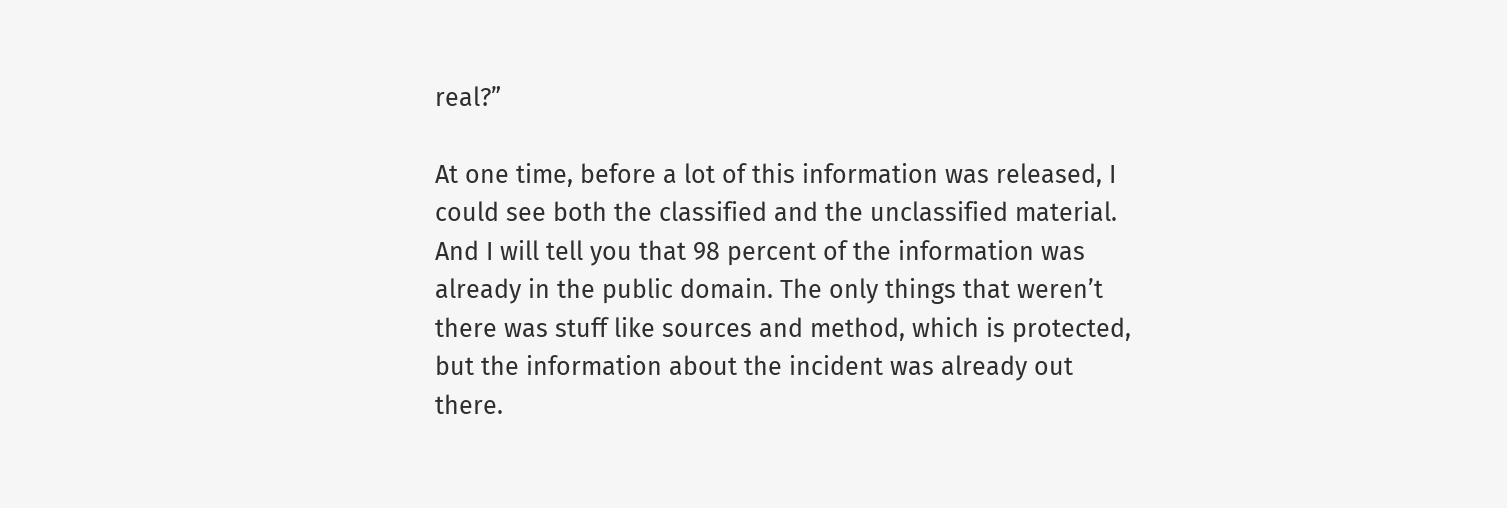real?”

At one time, before a lot of this information was released, I could see both the classified and the unclassified material. And I will tell you that 98 percent of the information was already in the public domain. The only things that weren’t there was stuff like sources and method, which is protected, but the information about the incident was already out there.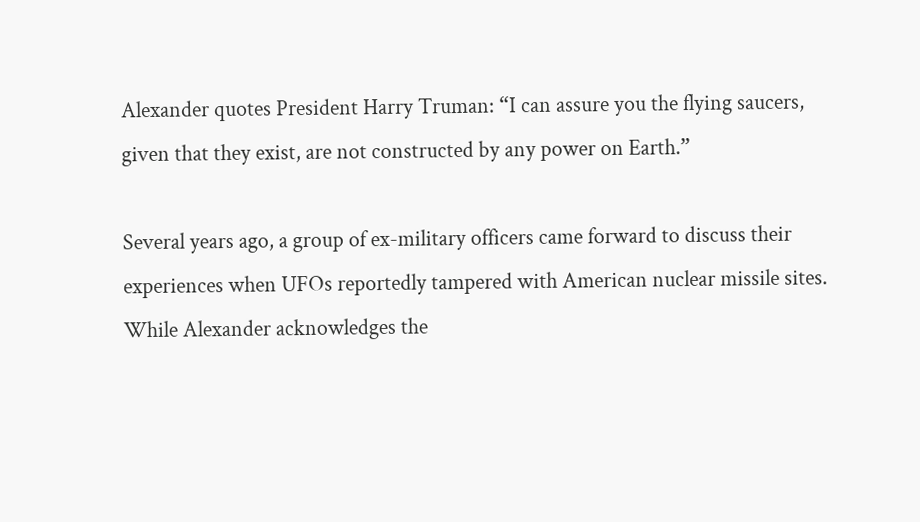Alexander quotes President Harry Truman: “I can assure you the flying saucers, given that they exist, are not constructed by any power on Earth.”

Several years ago, a group of ex-military officers came forward to discuss their experiences when UFOs reportedly tampered with American nuclear missile sites. While Alexander acknowledges the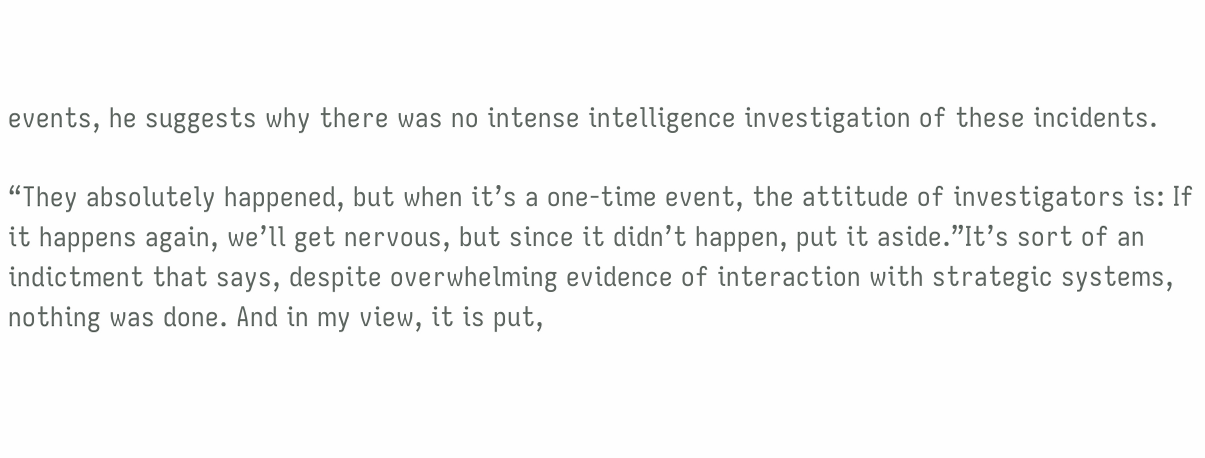events, he suggests why there was no intense intelligence investigation of these incidents.

“They absolutely happened, but when it’s a one-time event, the attitude of investigators is: If it happens again, we’ll get nervous, but since it didn’t happen, put it aside.”It’s sort of an indictment that says, despite overwhelming evidence of interaction with strategic systems, nothing was done. And in my view, it is put,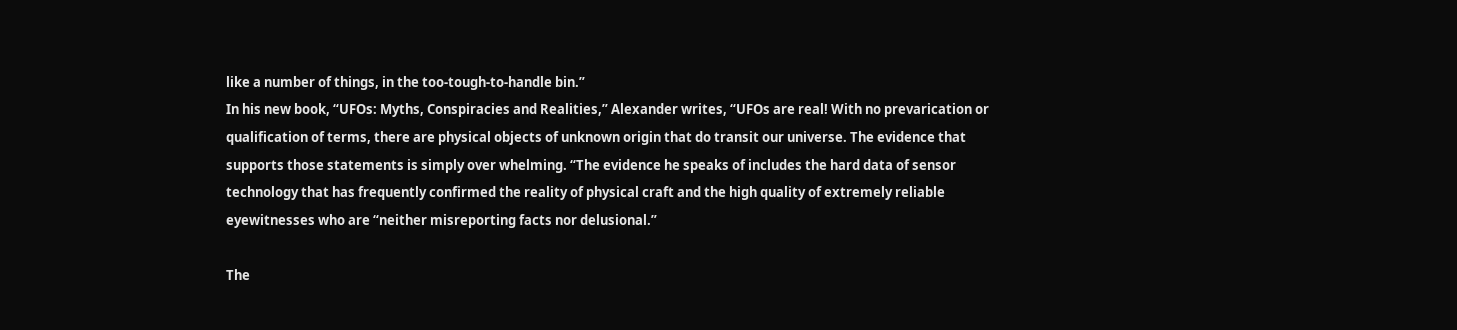like a number of things, in the too-tough-to-handle bin.”
In his new book, “UFOs: Myths, Conspiracies and Realities,” Alexander writes, “UFOs are real! With no prevarication or qualification of terms, there are physical objects of unknown origin that do transit our universe. The evidence that supports those statements is simply over whelming. “The evidence he speaks of includes the hard data of sensor technology that has frequently confirmed the reality of physical craft and the high quality of extremely reliable eyewitnesses who are “neither misreporting facts nor delusional.”

The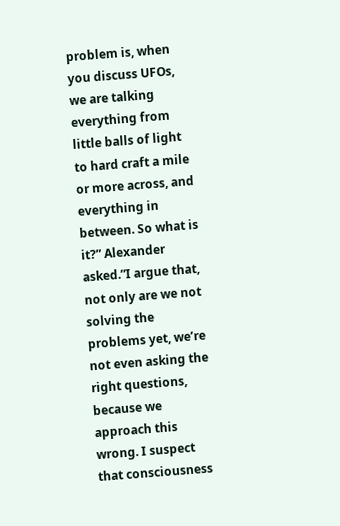problem is, when you discuss UFOs, we are talking everything from little balls of light to hard craft a mile or more across, and everything in between. So what is it?” Alexander asked.”I argue that, not only are we not solving the problems yet, we’re not even asking the right questions, because we approach this wrong. I suspect that consciousness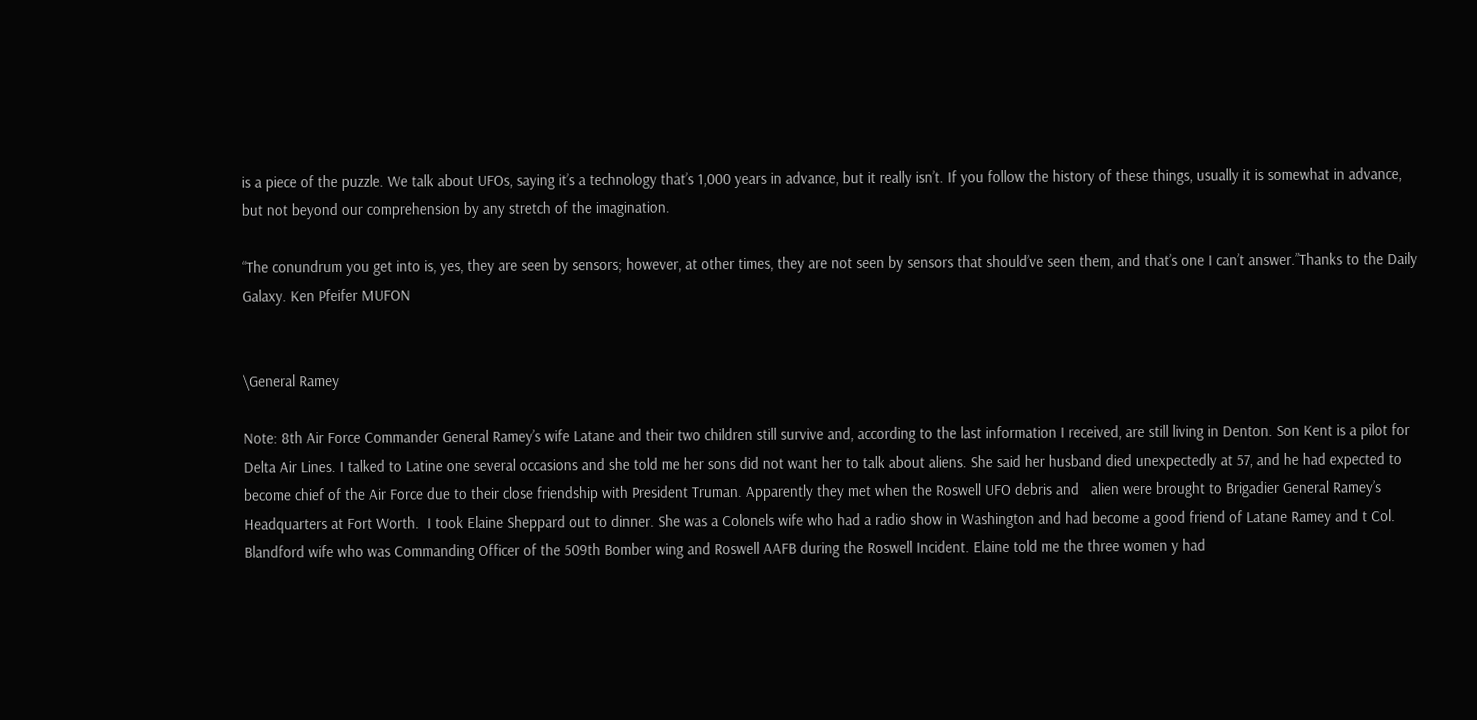is a piece of the puzzle. We talk about UFOs, saying it’s a technology that’s 1,000 years in advance, but it really isn’t. If you follow the history of these things, usually it is somewhat in advance, but not beyond our comprehension by any stretch of the imagination.

“The conundrum you get into is, yes, they are seen by sensors; however, at other times, they are not seen by sensors that should’ve seen them, and that’s one I can’t answer.”Thanks to the Daily Galaxy. Ken Pfeifer MUFON


\General Ramey

Note: 8th Air Force Commander General Ramey’s wife Latane and their two children still survive and, according to the last information I received, are still living in Denton. Son Kent is a pilot for Delta Air Lines. I talked to Latine one several occasions and she told me her sons did not want her to talk about aliens. She said her husband died unexpectedly at 57, and he had expected to become chief of the Air Force due to their close friendship with President Truman. Apparently they met when the Roswell UFO debris and   alien were brought to Brigadier General Ramey’s Headquarters at Fort Worth.  I took Elaine Sheppard out to dinner. She was a Colonels wife who had a radio show in Washington and had become a good friend of Latane Ramey and t Col. Blandford wife who was Commanding Officer of the 509th Bomber wing and Roswell AAFB during the Roswell Incident. Elaine told me the three women y had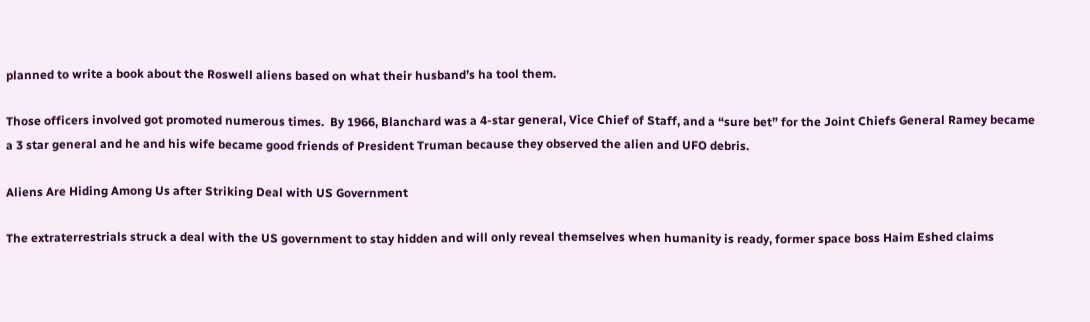planned to write a book about the Roswell aliens based on what their husband’s ha tool them.

Those officers involved got promoted numerous times.  By 1966, Blanchard was a 4-star general, Vice Chief of Staff, and a “sure bet” for the Joint Chiefs General Ramey became a 3 star general and he and his wife became good friends of President Truman because they observed the alien and UFO debris.

Aliens Are Hiding Among Us after Striking Deal with US Government

The extraterrestrials struck a deal with the US government to stay hidden and will only reveal themselves when humanity is ready, former space boss Haim Eshed claims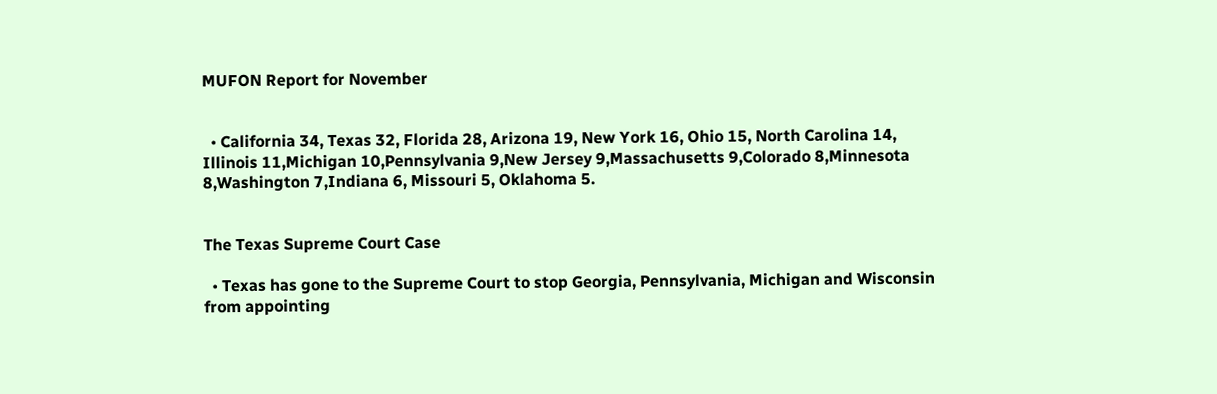MUFON Report for November


  • California 34, Texas 32, Florida 28, Arizona 19, New York 16, Ohio 15, North Carolina 14, Illinois 11,Michigan 10,Pennsylvania 9,New Jersey 9,Massachusetts 9,Colorado 8,Minnesota 8,Washington 7,Indiana 6, Missouri 5, Oklahoma 5.


The Texas Supreme Court Case

  • Texas has gone to the Supreme Court to stop Georgia, Pennsylvania, Michigan and Wisconsin from appointing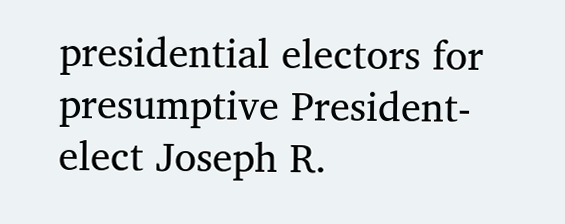presidential electors for presumptive President-elect Joseph R.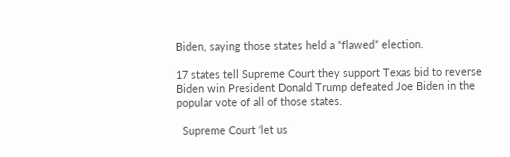Biden, saying those states held a “flawed” election.

17 states tell Supreme Court they support Texas bid to reverse Biden win President Donald Trump defeated Joe Biden in the popular vote of all of those states.

  Supreme Court ‘let us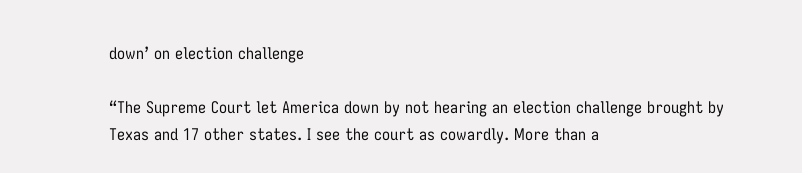down’ on election challenge

“The Supreme Court let America down by not hearing an election challenge brought by Texas and 17 other states. I see the court as cowardly. More than a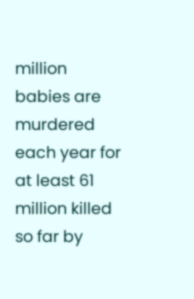million babies are murdered each year for at least 61 million killed so far by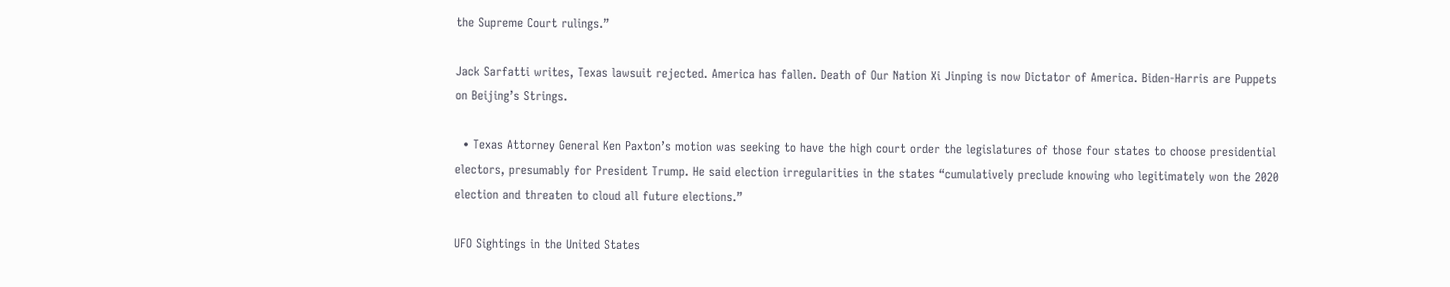the Supreme Court rulings.”

Jack Sarfatti writes, Texas lawsuit rejected. America has fallen. Death of Our Nation Xi Jinping is now Dictator of America. Biden-Harris are Puppets on Beijing’s Strings.

  • Texas Attorney General Ken Paxton’s motion was seeking to have the high court order the legislatures of those four states to choose presidential electors, presumably for President Trump. He said election irregularities in the states “cumulatively preclude knowing who legitimately won the 2020 election and threaten to cloud all future elections.”

UFO Sightings in the United States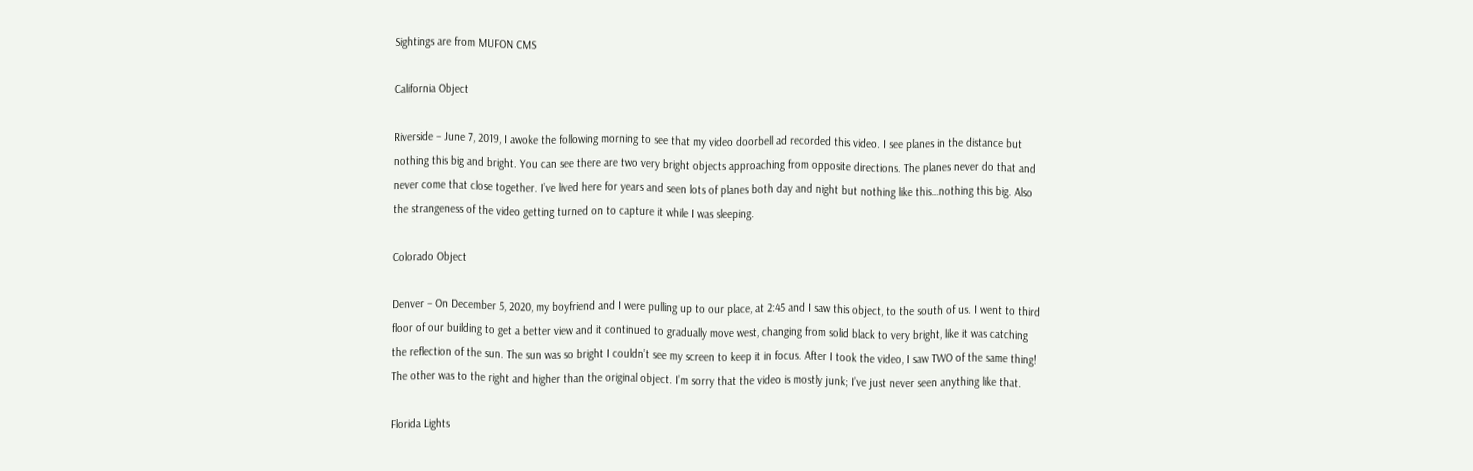Sightings are from MUFON CMS

California Object

Riverside – June 7, 2019, I awoke the following morning to see that my video doorbell ad recorded this video. I see planes in the distance but nothing this big and bright. You can see there are two very bright objects approaching from opposite directions. The planes never do that and never come that close together. I’ve lived here for years and seen lots of planes both day and night but nothing like this…nothing this big. Also the strangeness of the video getting turned on to capture it while I was sleeping.

Colorado Object

Denver – On December 5, 2020, my boyfriend and I were pulling up to our place, at 2:45 and I saw this object, to the south of us. I went to third floor of our building to get a better view and it continued to gradually move west, changing from solid black to very bright, like it was catching the reflection of the sun. The sun was so bright I couldn’t see my screen to keep it in focus. After I took the video, I saw TWO of the same thing! The other was to the right and higher than the original object. I’m sorry that the video is mostly junk; I’ve just never seen anything like that.

Florida Lights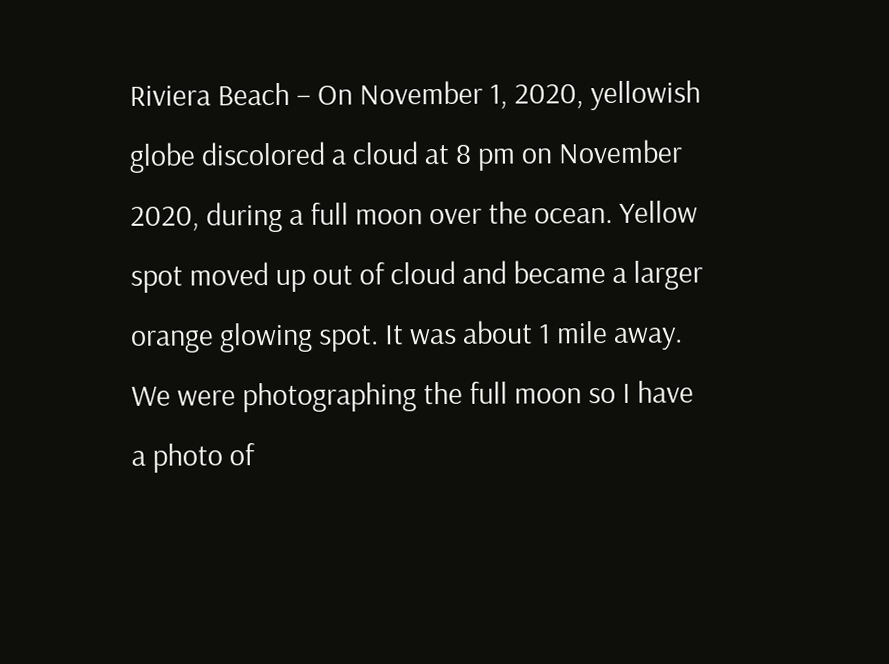Riviera Beach – On November 1, 2020, yellowish globe discolored a cloud at 8 pm on November 2020, during a full moon over the ocean. Yellow spot moved up out of cloud and became a larger orange glowing spot. It was about 1 mile away. We were photographing the full moon so I have a photo of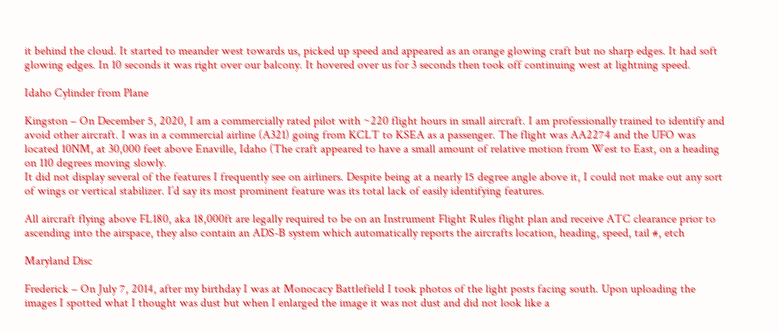it behind the cloud. It started to meander west towards us, picked up speed and appeared as an orange glowing craft but no sharp edges. It had soft glowing edges. In 10 seconds it was right over our balcony. It hovered over us for 3 seconds then took off continuing west at lightning speed.

Idaho Cylinder from Plane

Kingston – On December 5, 2020, I am a commercially rated pilot with ~220 flight hours in small aircraft. I am professionally trained to identify and avoid other aircraft. I was in a commercial airline (A321) going from KCLT to KSEA as a passenger. The flight was AA2274 and the UFO was located 10NM, at 30,000 feet above Enaville, Idaho (The craft appeared to have a small amount of relative motion from West to East, on a heading on 110 degrees moving slowly.
It did not display several of the features I frequently see on airliners. Despite being at a nearly 15 degree angle above it, I could not make out any sort of wings or vertical stabilizer. I’d say its most prominent feature was its total lack of easily identifying features.

All aircraft flying above FL180, aka 18,000ft are legally required to be on an Instrument Flight Rules flight plan and receive ATC clearance prior to ascending into the airspace, they also contain an ADS-B system which automatically reports the aircrafts location, heading, speed, tail #, etch

Maryland Disc

Frederick – On July 7, 2014, after my birthday I was at Monocacy Battlefield I took photos of the light posts facing south. Upon uploading the images I spotted what I thought was dust but when I enlarged the image it was not dust and did not look like a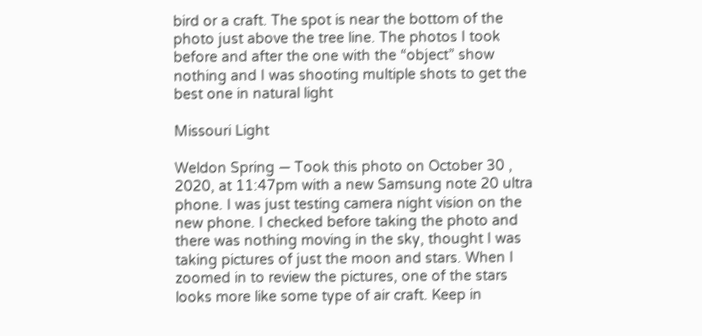bird or a craft. The spot is near the bottom of the photo just above the tree line. The photos I took before and after the one with the “object” show nothing and I was shooting multiple shots to get the best one in natural light

Missouri Light

Weldon Spring — Took this photo on October 30 , 2020, at 11:47pm with a new Samsung note 20 ultra phone. I was just testing camera night vision on the new phone. I checked before taking the photo and there was nothing moving in the sky, thought I was taking pictures of just the moon and stars. When I zoomed in to review the pictures, one of the stars looks more like some type of air craft. Keep in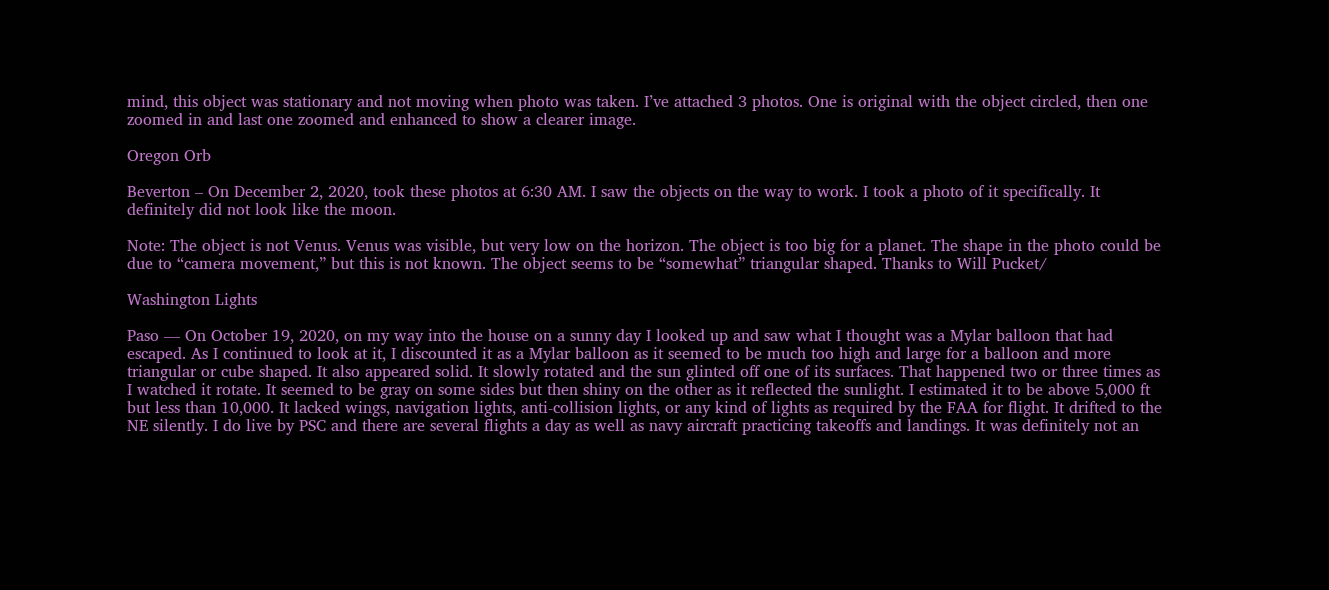mind, this object was stationary and not moving when photo was taken. I’ve attached 3 photos. One is original with the object circled, then one zoomed in and last one zoomed and enhanced to show a clearer image.

Oregon Orb

Beverton – On December 2, 2020, took these photos at 6:30 AM. I saw the objects on the way to work. I took a photo of it specifically. It definitely did not look like the moon.

Note: The object is not Venus. Venus was visible, but very low on the horizon. The object is too big for a planet. The shape in the photo could be due to “camera movement,” but this is not known. The object seems to be “somewhat” triangular shaped. Thanks to Will Pucket/

Washington Lights

Paso — On October 19, 2020, on my way into the house on a sunny day I looked up and saw what I thought was a Mylar balloon that had escaped. As I continued to look at it, I discounted it as a Mylar balloon as it seemed to be much too high and large for a balloon and more triangular or cube shaped. It also appeared solid. It slowly rotated and the sun glinted off one of its surfaces. That happened two or three times as I watched it rotate. It seemed to be gray on some sides but then shiny on the other as it reflected the sunlight. I estimated it to be above 5,000 ft but less than 10,000. It lacked wings, navigation lights, anti-collision lights, or any kind of lights as required by the FAA for flight. It drifted to the NE silently. I do live by PSC and there are several flights a day as well as navy aircraft practicing takeoffs and landings. It was definitely not an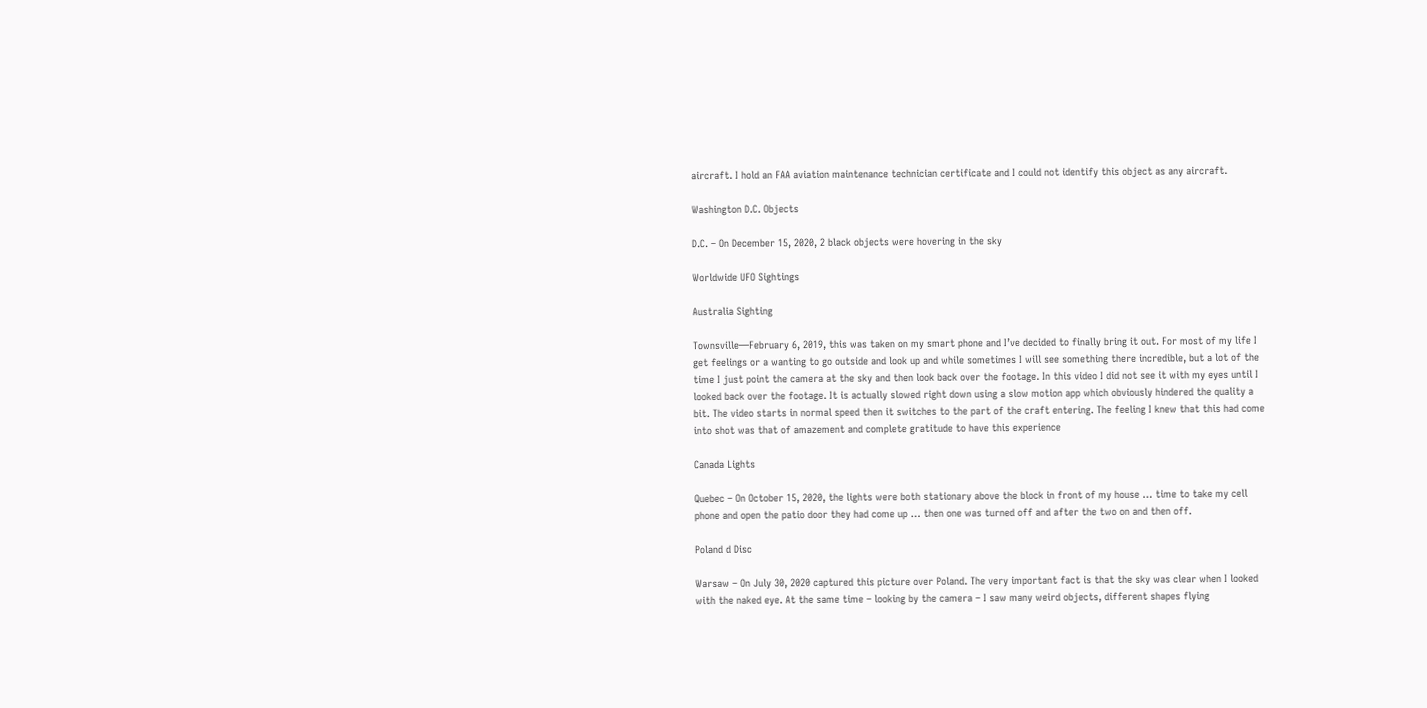aircraft. I hold an FAA aviation maintenance technician certificate and I could not identify this object as any aircraft.

Washington D.C. Objects

D.C. – On December 15, 2020, 2 black objects were hovering in the sky

Worldwide UFO Sightings

Australia Sighting

Townsville—February 6, 2019, this was taken on my smart phone and I’ve decided to finally bring it out. For most of my life I get feelings or a wanting to go outside and look up and while sometimes I will see something there incredible, but a lot of the time I just point the camera at the sky and then look back over the footage. In this video I did not see it with my eyes until I looked back over the footage. It is actually slowed right down using a slow motion app which obviously hindered the quality a bit. The video starts in normal speed then it switches to the part of the craft entering. The feeling I knew that this had come into shot was that of amazement and complete gratitude to have this experience

Canada Lights

Quebec – On October 15, 2020, the lights were both stationary above the block in front of my house … time to take my cell phone and open the patio door they had come up … then one was turned off and after the two on and then off.

Poland d Disc

Warsaw – On July 30, 2020 captured this picture over Poland. The very important fact is that the sky was clear when I looked with the naked eye. At the same time – looking by the camera – I saw many weird objects, different shapes flying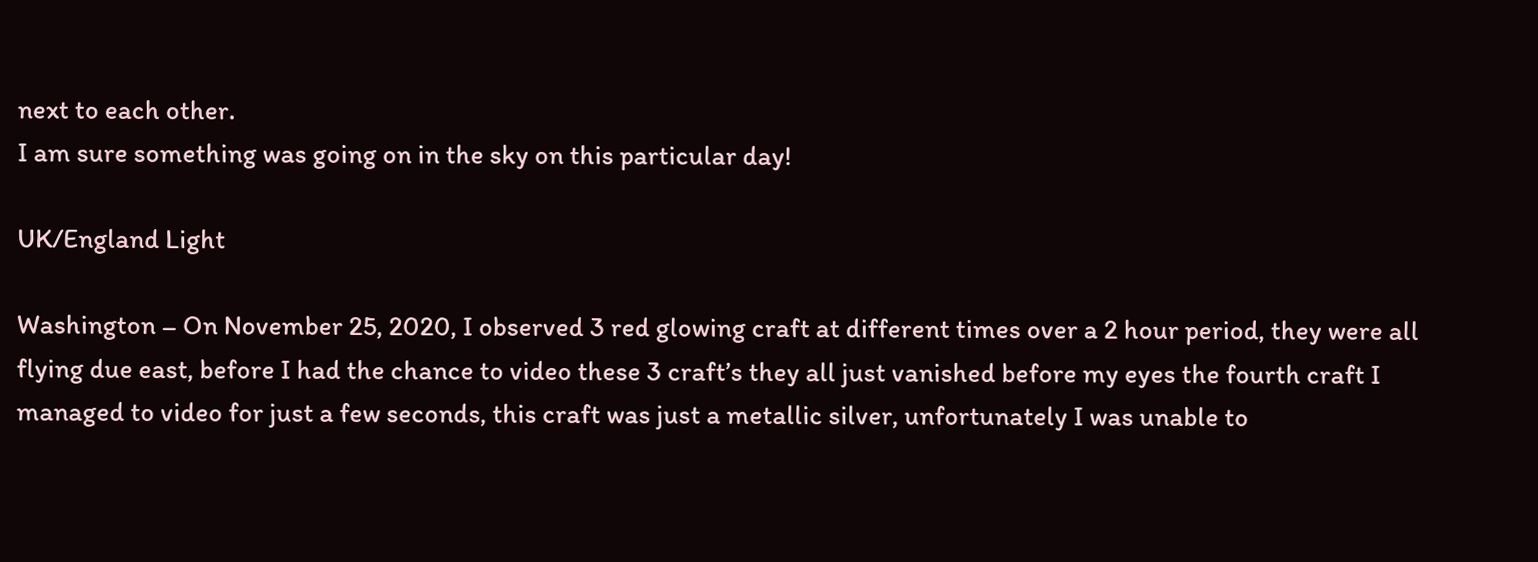next to each other.
I am sure something was going on in the sky on this particular day!

UK/England Light

Washington – On November 25, 2020, I observed 3 red glowing craft at different times over a 2 hour period, they were all flying due east, before I had the chance to video these 3 craft’s they all just vanished before my eyes the fourth craft I managed to video for just a few seconds, this craft was just a metallic silver, unfortunately I was unable to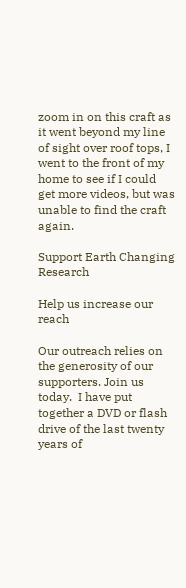zoom in on this craft as it went beyond my line of sight over roof tops, I went to the front of my home to see if I could get more videos, but was unable to find the craft again.

Support Earth Changing Research

Help us increase our reach

Our outreach relies on the generosity of our supporters. Join us today.  I have put together a DVD or flash drive of the last twenty years of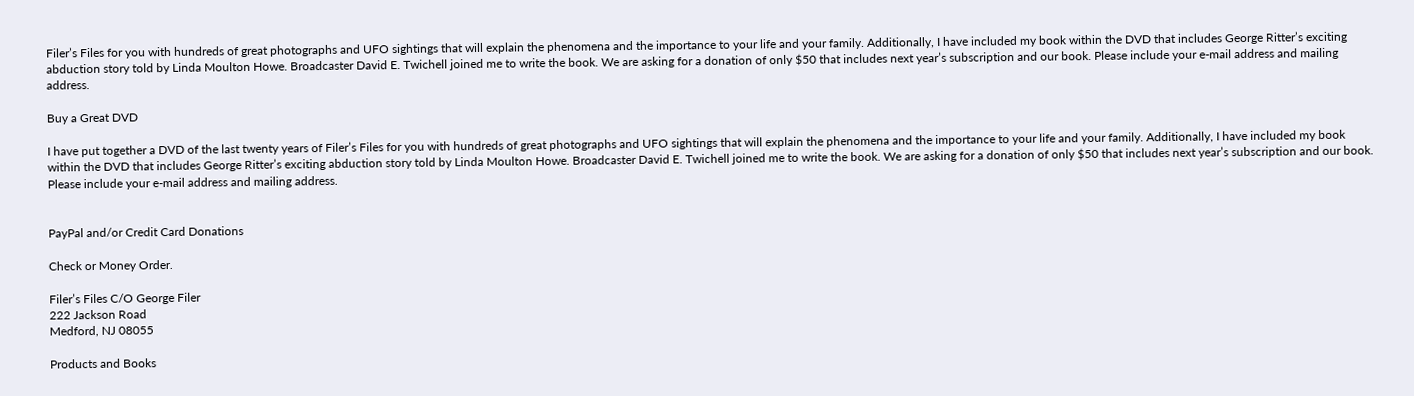Filer’s Files for you with hundreds of great photographs and UFO sightings that will explain the phenomena and the importance to your life and your family. Additionally, I have included my book within the DVD that includes George Ritter’s exciting abduction story told by Linda Moulton Howe. Broadcaster David E. Twichell joined me to write the book. We are asking for a donation of only $50 that includes next year’s subscription and our book. Please include your e-mail address and mailing address.

Buy a Great DVD

I have put together a DVD of the last twenty years of Filer’s Files for you with hundreds of great photographs and UFO sightings that will explain the phenomena and the importance to your life and your family. Additionally, I have included my book within the DVD that includes George Ritter’s exciting abduction story told by Linda Moulton Howe. Broadcaster David E. Twichell joined me to write the book. We are asking for a donation of only $50 that includes next year’s subscription and our book. Please include your e-mail address and mailing address.


PayPal and/or Credit Card Donations

Check or Money Order.

Filer’s Files C/O George Filer
222 Jackson Road
Medford, NJ 08055

Products and Books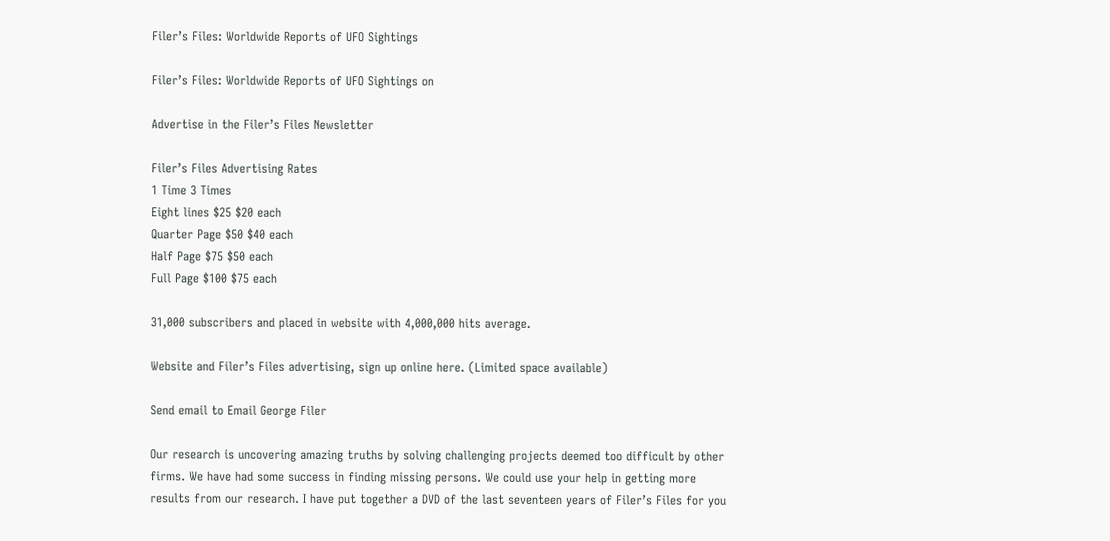Filer’s Files: Worldwide Reports of UFO Sightings

Filer’s Files: Worldwide Reports of UFO Sightings on

Advertise in the Filer’s Files Newsletter

Filer’s Files Advertising Rates
1 Time 3 Times
Eight lines $25 $20 each
Quarter Page $50 $40 each
Half Page $75 $50 each
Full Page $100 $75 each

31,000 subscribers and placed in website with 4,000,000 hits average.

Website and Filer’s Files advertising, sign up online here. (Limited space available)

Send email to Email George Filer

Our research is uncovering amazing truths by solving challenging projects deemed too difficult by other firms. We have had some success in finding missing persons. We could use your help in getting more results from our research. I have put together a DVD of the last seventeen years of Filer’s Files for you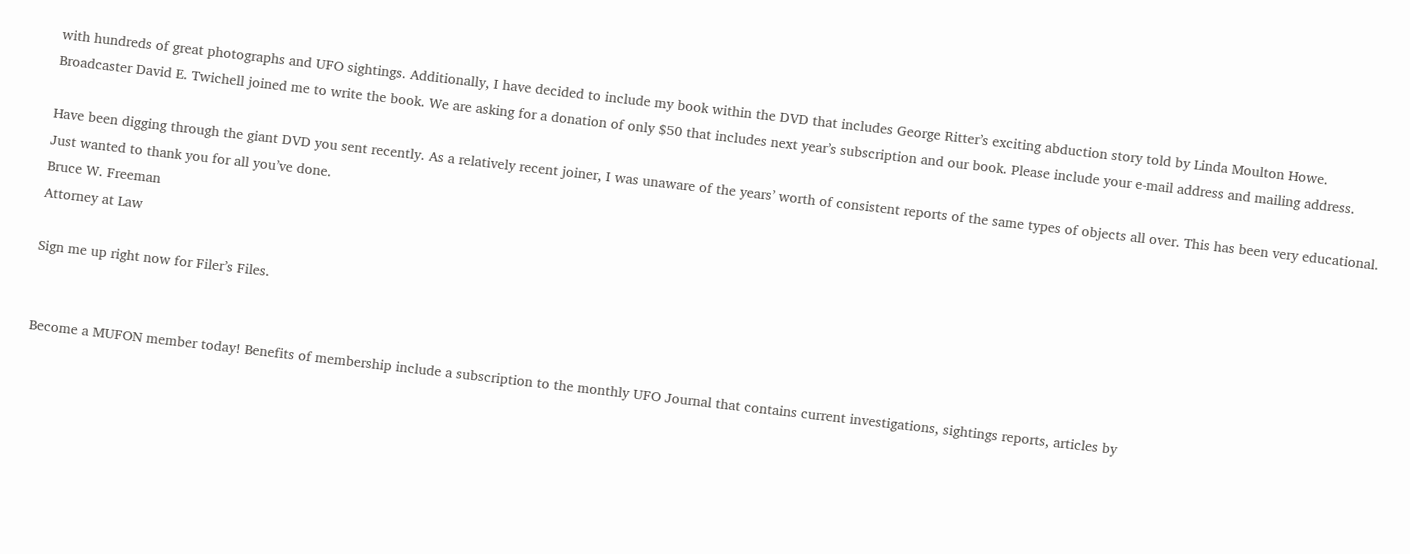with hundreds of great photographs and UFO sightings. Additionally, I have decided to include my book within the DVD that includes George Ritter’s exciting abduction story told by Linda Moulton Howe. Broadcaster David E. Twichell joined me to write the book. We are asking for a donation of only $50 that includes next year’s subscription and our book. Please include your e-mail address and mailing address.

Have been digging through the giant DVD you sent recently. As a relatively recent joiner, I was unaware of the years’ worth of consistent reports of the same types of objects all over. This has been very educational. Just wanted to thank you for all you’ve done.
Bruce W. Freeman
Attorney at Law

Sign me up right now for Filer’s Files.


Become a MUFON member today! Benefits of membership include a subscription to the monthly UFO Journal that contains current investigations, sightings reports, articles by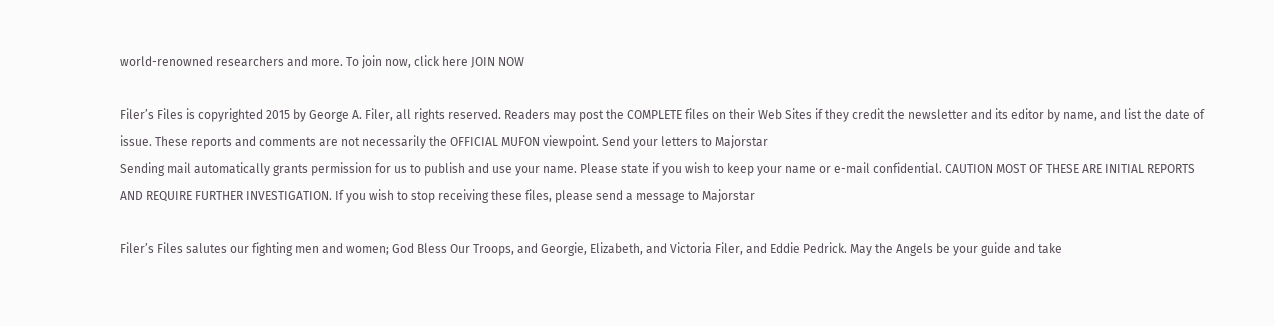world-renowned researchers and more. To join now, click here JOIN NOW

Filer’s Files is copyrighted 2015 by George A. Filer, all rights reserved. Readers may post the COMPLETE files on their Web Sites if they credit the newsletter and its editor by name, and list the date of issue. These reports and comments are not necessarily the OFFICIAL MUFON viewpoint. Send your letters to Majorstar
Sending mail automatically grants permission for us to publish and use your name. Please state if you wish to keep your name or e-mail confidential. CAUTION MOST OF THESE ARE INITIAL REPORTS AND REQUIRE FURTHER INVESTIGATION. If you wish to stop receiving these files, please send a message to Majorstar

Filer’s Files salutes our fighting men and women; God Bless Our Troops, and Georgie, Elizabeth, and Victoria Filer, and Eddie Pedrick. May the Angels be your guide and take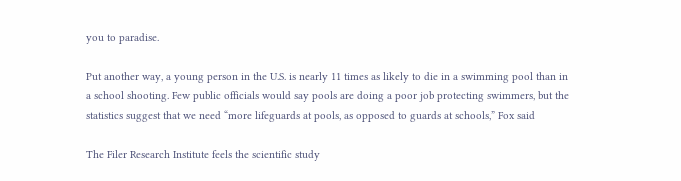you to paradise.

Put another way, a young person in the U.S. is nearly 11 times as likely to die in a swimming pool than in a school shooting. Few public officials would say pools are doing a poor job protecting swimmers, but the statistics suggest that we need “more lifeguards at pools, as opposed to guards at schools,” Fox said

The Filer Research Institute feels the scientific study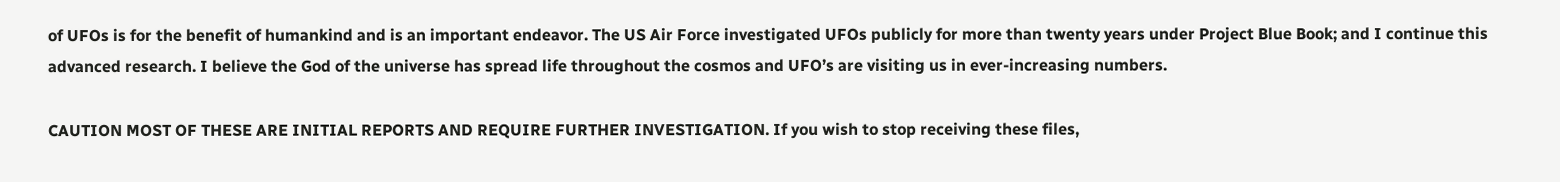of UFOs is for the benefit of humankind and is an important endeavor. The US Air Force investigated UFOs publicly for more than twenty years under Project Blue Book; and I continue this advanced research. I believe the God of the universe has spread life throughout the cosmos and UFO’s are visiting us in ever-increasing numbers.

CAUTION MOST OF THESE ARE INITIAL REPORTS AND REQUIRE FURTHER INVESTIGATION. If you wish to stop receiving these files,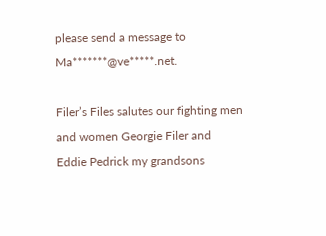please send a message to Ma*******@ve*****.net.

Filer’s Files salutes our fighting men and women Georgie Filer and Eddie Pedrick my grandsons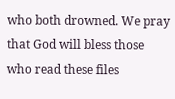who both drowned. We pray that God will bless those who read these files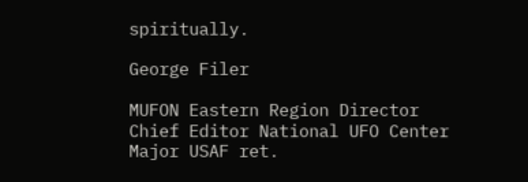spiritually.

George Filer

MUFON Eastern Region Director Chief Editor National UFO Center Major USAF ret.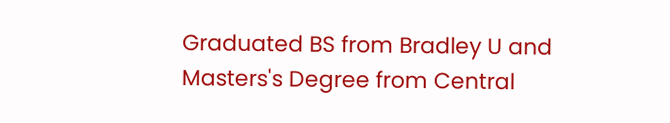Graduated BS from Bradley U and Masters's Degree from Central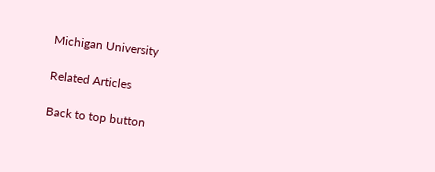Michigan University

Related Articles

Back to top button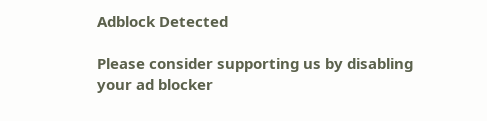Adblock Detected

Please consider supporting us by disabling your ad blocker